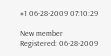#1 06-28-2009 07:10:29

New member
Registered: 06-28-2009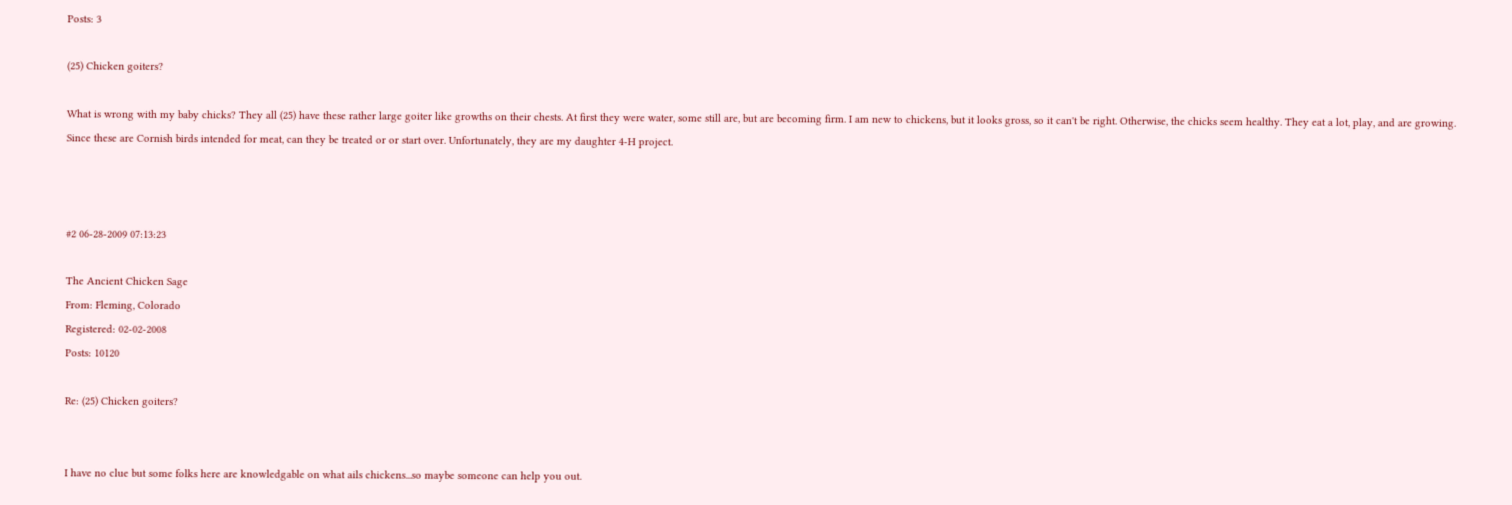Posts: 3

(25) Chicken goiters?

What is wrong with my baby chicks? They all (25) have these rather large goiter like growths on their chests. At first they were water, some still are, but are becoming firm. I am new to chickens, but it looks gross, so it can't be right. Otherwise, the chicks seem healthy. They eat a lot, play, and are growing. Since these are Cornish birds intended for meat, can they be treated or or start over. Unfortunately, they are my daughter 4-H project.



#2 06-28-2009 07:13:23

The Ancient Chicken Sage
From: Fleming, Colorado
Registered: 02-02-2008
Posts: 10120

Re: (25) Chicken goiters?


I have no clue but some folks here are knowledgable on what ails chickens...so maybe someone can help you out.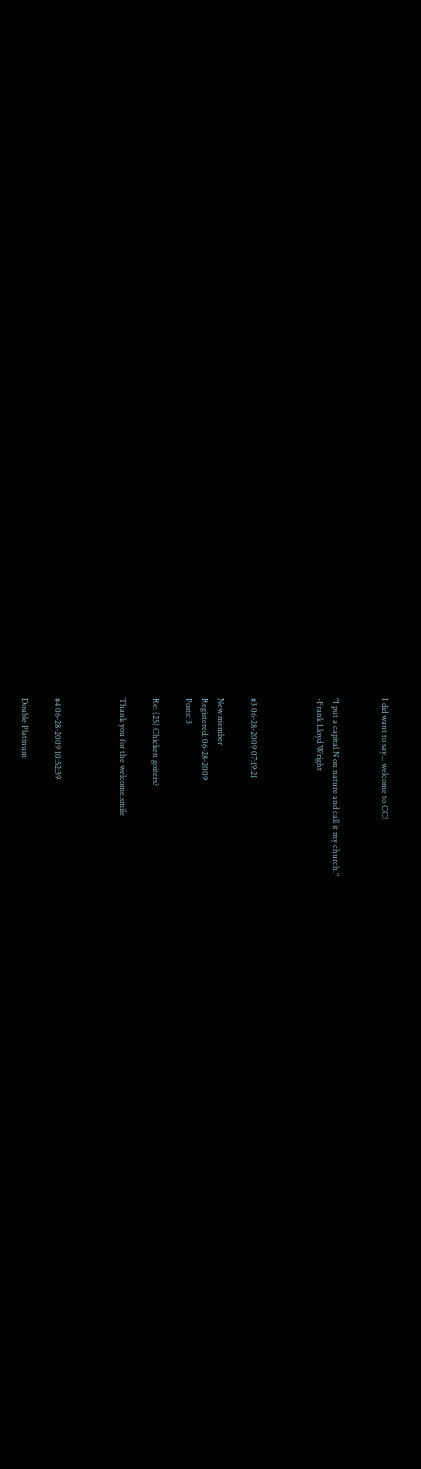I did want to say... welcome to CC!


"I put a capital N on nature and call it my church."
-Frank Lloyd Wright



#3 06-28-2009 07:19:21

New member
Registered: 06-28-2009
Posts: 3

Re: (25) Chicken goiters?

Thank you for the welcome.smile



#4 06-28-2009 10:52:39

Double Platinum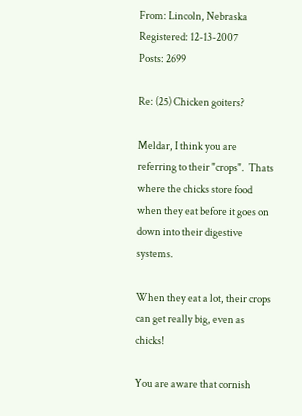From: Lincoln, Nebraska
Registered: 12-13-2007
Posts: 2699

Re: (25) Chicken goiters?

Meldar, I think you are referring to their "crops".  Thats where the chicks store food when they eat before it goes on down into their digestive systems.

When they eat a lot, their crops can get really big, even as chicks!

You are aware that cornish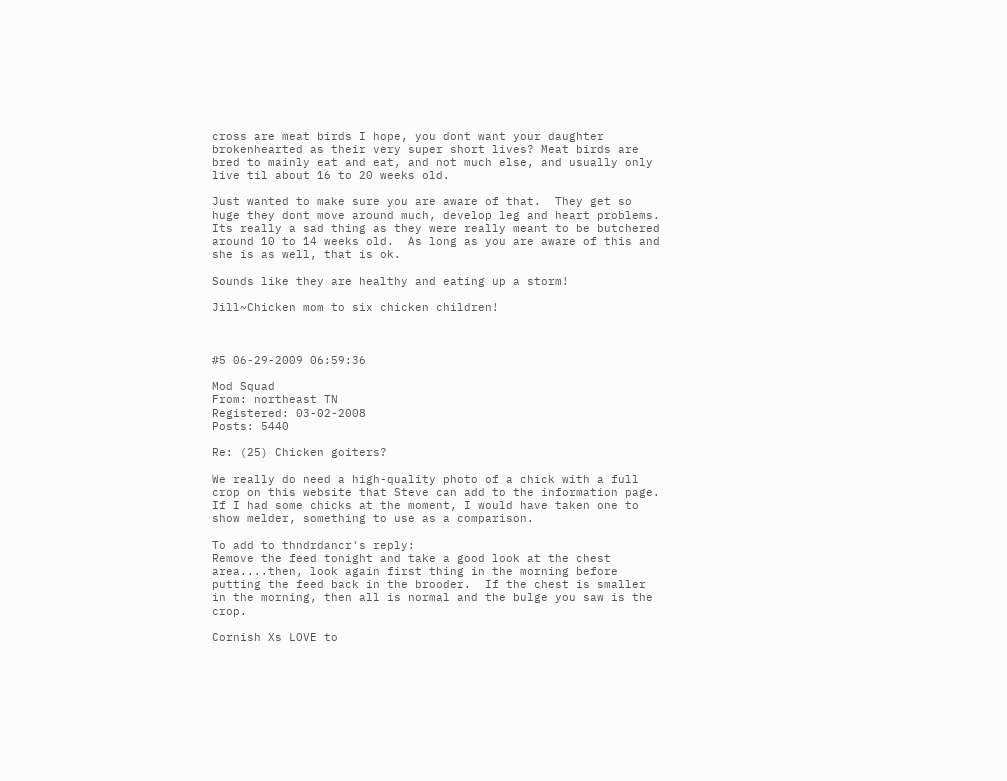cross are meat birds I hope, you dont want your daughter brokenhearted as their very super short lives? Meat birds are bred to mainly eat and eat, and not much else, and usually only live til about 16 to 20 weeks old.

Just wanted to make sure you are aware of that.  They get so huge they dont move around much, develop leg and heart problems.  Its really a sad thing as they were really meant to be butchered around 10 to 14 weeks old.  As long as you are aware of this and she is as well, that is ok.

Sounds like they are healthy and eating up a storm!

Jill~Chicken mom to six chicken children!



#5 06-29-2009 06:59:36

Mod Squad
From: northeast TN
Registered: 03-02-2008
Posts: 5440

Re: (25) Chicken goiters?

We really do need a high-quality photo of a chick with a full crop on this website that Steve can add to the information page.  If I had some chicks at the moment, I would have taken one to show melder, something to use as a comparison.

To add to thndrdancr's reply:
Remove the feed tonight and take a good look at the chest area....then, look again first thing in the morning before putting the feed back in the brooder.  If the chest is smaller in the morning, then all is normal and the bulge you saw is the crop.

Cornish Xs LOVE to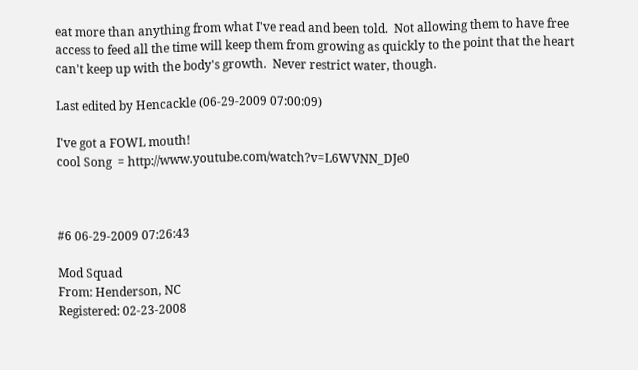eat more than anything from what I've read and been told.  Not allowing them to have free access to feed all the time will keep them from growing as quickly to the point that the heart can't keep up with the body's growth.  Never restrict water, though.

Last edited by Hencackle (06-29-2009 07:00:09)

I've got a FOWL mouth!
cool Song  = http://www.youtube.com/watch?v=L6WVNN_DJe0



#6 06-29-2009 07:26:43

Mod Squad
From: Henderson, NC
Registered: 02-23-2008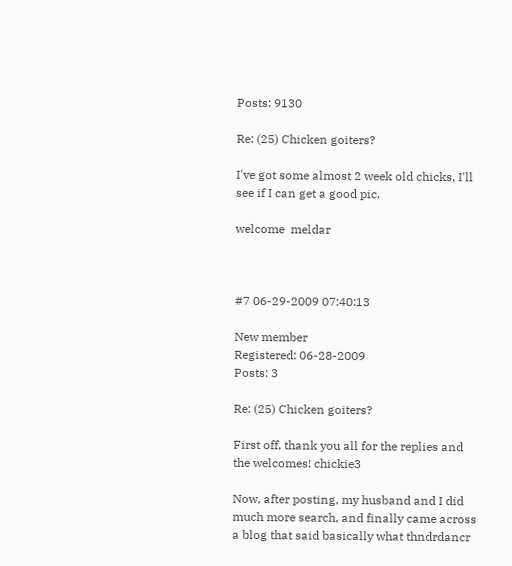Posts: 9130

Re: (25) Chicken goiters?

I've got some almost 2 week old chicks, I'll see if I can get a good pic.

welcome  meldar



#7 06-29-2009 07:40:13

New member
Registered: 06-28-2009
Posts: 3

Re: (25) Chicken goiters?

First off, thank you all for the replies and the welcomes! chickie3

Now, after posting, my husband and I did much more search, and finally came across a blog that said basically what thndrdancr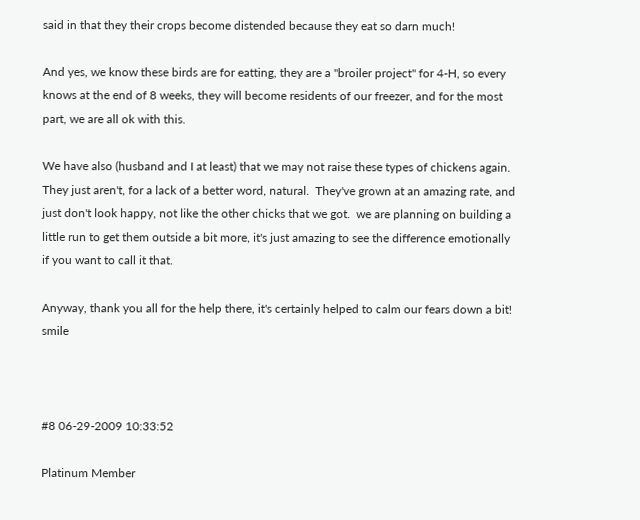said in that they their crops become distended because they eat so darn much!

And yes, we know these birds are for eatting, they are a "broiler project" for 4-H, so every knows at the end of 8 weeks, they will become residents of our freezer, and for the most part, we are all ok with this.

We have also (husband and I at least) that we may not raise these types of chickens again.  They just aren't, for a lack of a better word, natural.  They've grown at an amazing rate, and just don't look happy, not like the other chicks that we got.  we are planning on building a little run to get them outside a bit more, it's just amazing to see the difference emotionally if you want to call it that.

Anyway, thank you all for the help there, it's certainly helped to calm our fears down a bit! smile



#8 06-29-2009 10:33:52

Platinum Member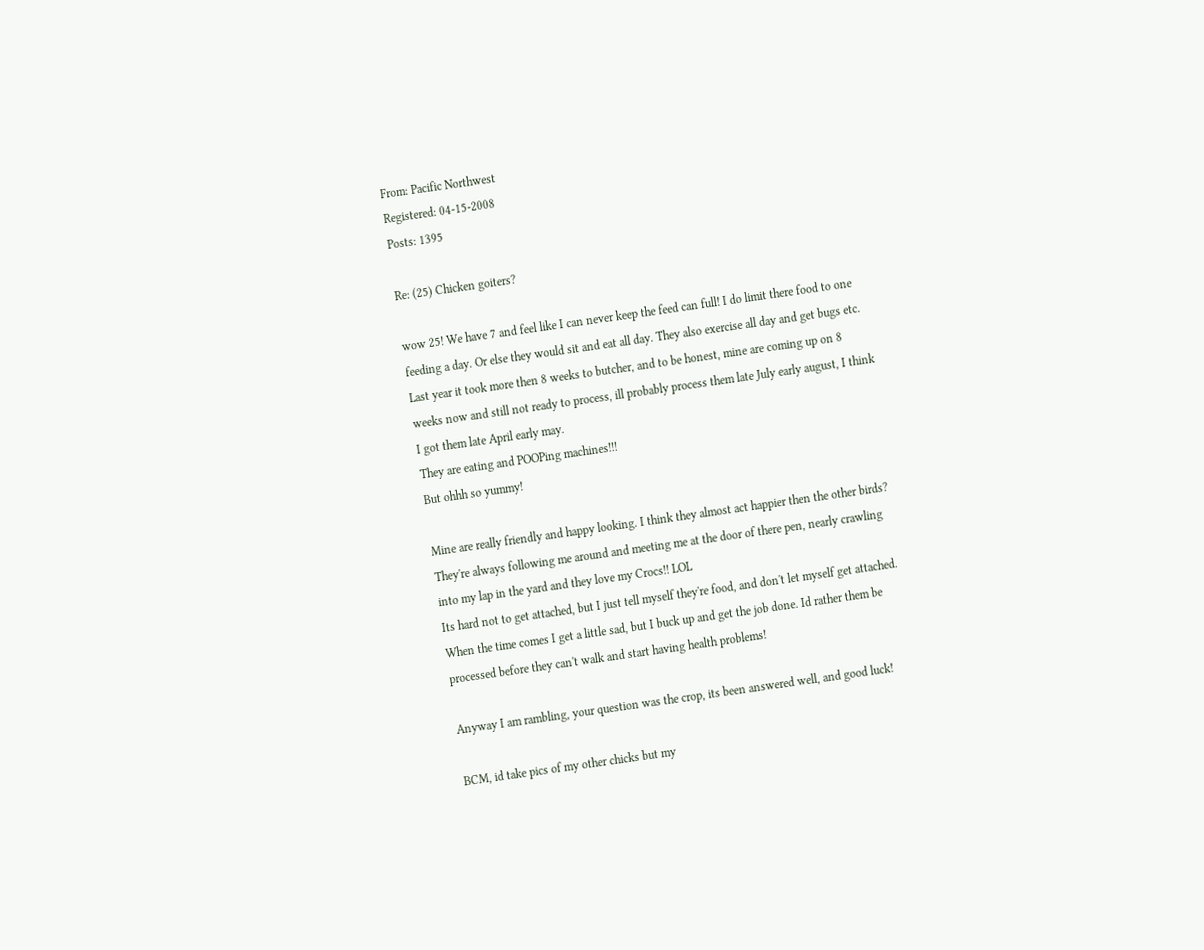From: Pacific Northwest
Registered: 04-15-2008
Posts: 1395

Re: (25) Chicken goiters?

wow 25! We have 7 and feel like I can never keep the feed can full! I do limit there food to one feeding a day. Or else they would sit and eat all day. They also exercise all day and get bugs etc. Last year it took more then 8 weeks to butcher, and to be honest, mine are coming up on 8 weeks now and still not ready to process, ill probably process them late July early august, I think I got them late April early may.
They are eating and POOPing machines!!!
But ohhh so yummy!

Mine are really friendly and happy looking. I think they almost act happier then the other birds? They're always following me around and meeting me at the door of there pen, nearly crawling into my lap in the yard and they love my Crocs!! LOL
Its hard not to get attached, but I just tell myself they're food, and don't let myself get attached. When the time comes I get a little sad, but I buck up and get the job done. Id rather them be processed before they can't walk and start having health problems!

Anyway I am rambling, your question was the crop, its been answered well, and good luck!

BCM, id take pics of my other chicks but my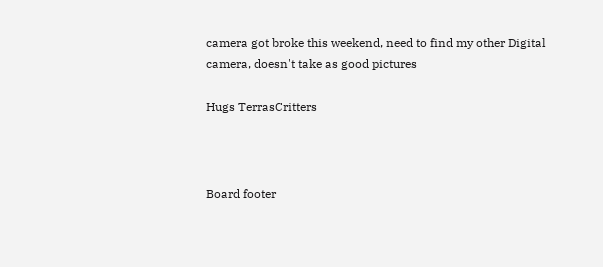camera got broke this weekend, need to find my other Digital camera, doesn't take as good pictures

Hugs TerrasCritters



Board footer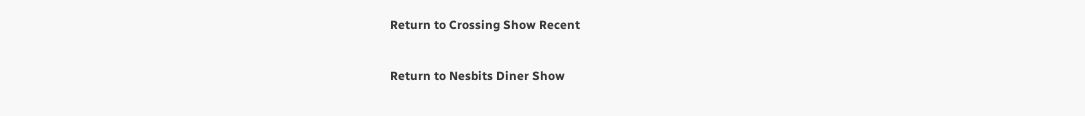Return to Crossing Show Recent

Return to Nesbits Diner Show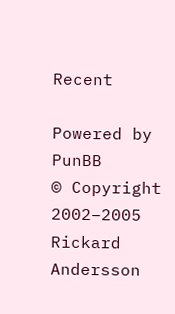Recent

Powered by PunBB
© Copyright 2002–2005 Rickard Andersson